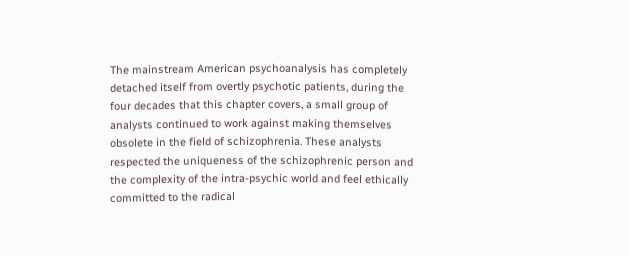The mainstream American psychoanalysis has completely detached itself from overtly psychotic patients, during the four decades that this chapter covers, a small group of analysts continued to work against making themselves obsolete in the field of schizophrenia. These analysts respected the uniqueness of the schizophrenic person and the complexity of the intra-psychic world and feel ethically committed to the radical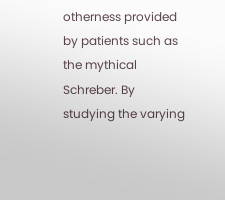otherness provided by patients such as the mythical Schreber. By studying the varying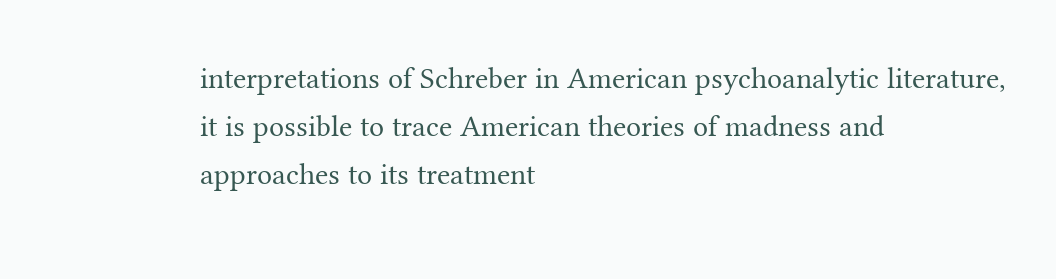interpretations of Schreber in American psychoanalytic literature, it is possible to trace American theories of madness and approaches to its treatment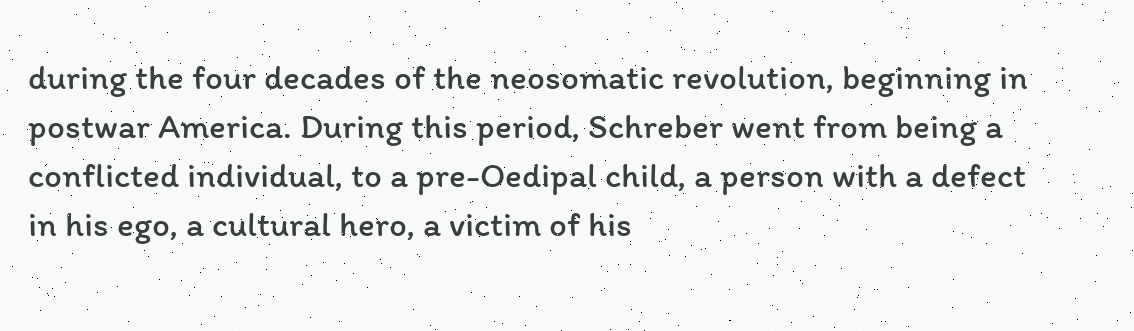during the four decades of the neosomatic revolution, beginning in postwar America. During this period, Schreber went from being a conflicted individual, to a pre-Oedipal child, a person with a defect in his ego, a cultural hero, a victim of his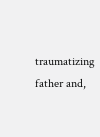traumatizing father and,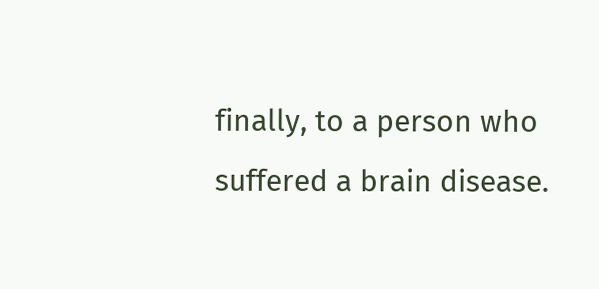finally, to a person who suffered a brain disease.